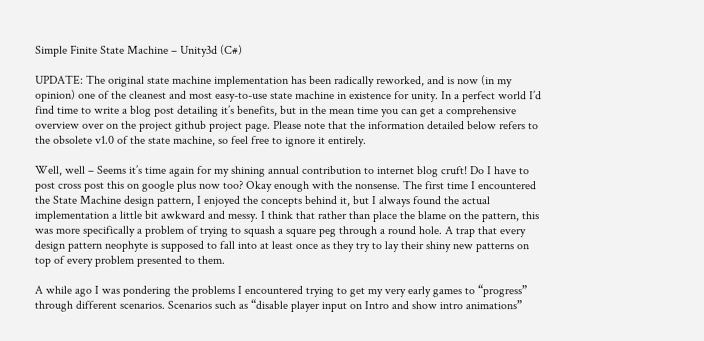Simple Finite State Machine – Unity3d (C#)

UPDATE: The original state machine implementation has been radically reworked, and is now (in my opinion) one of the cleanest and most easy-to-use state machine in existence for unity. In a perfect world I’d find time to write a blog post detailing it’s benefits, but in the mean time you can get a comprehensive overview over on the project github project page. Please note that the information detailed below refers to the obsolete v1.0 of the state machine, so feel free to ignore it entirely.

Well, well – Seems it’s time again for my shining annual contribution to internet blog cruft! Do I have to post cross post this on google plus now too? Okay enough with the nonsense. The first time I encountered the State Machine design pattern, I enjoyed the concepts behind it, but I always found the actual implementation a little bit awkward and messy. I think that rather than place the blame on the pattern, this was more specifically a problem of trying to squash a square peg through a round hole. A trap that every design pattern neophyte is supposed to fall into at least once as they try to lay their shiny new patterns on top of every problem presented to them.

A while ago I was pondering the problems I encountered trying to get my very early games to “progress” through different scenarios. Scenarios such as “disable player input on Intro and show intro animations”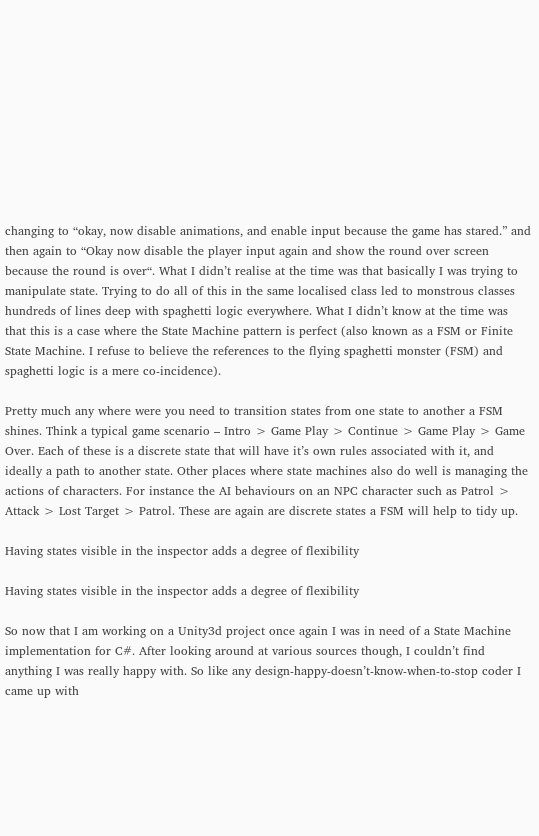changing to “okay, now disable animations, and enable input because the game has stared.” and then again to “Okay now disable the player input again and show the round over screen because the round is over“. What I didn’t realise at the time was that basically I was trying to manipulate state. Trying to do all of this in the same localised class led to monstrous classes hundreds of lines deep with spaghetti logic everywhere. What I didn’t know at the time was that this is a case where the State Machine pattern is perfect (also known as a FSM or Finite State Machine. I refuse to believe the references to the flying spaghetti monster (FSM) and spaghetti logic is a mere co-incidence).

Pretty much any where were you need to transition states from one state to another a FSM shines. Think a typical game scenario – Intro > Game Play > Continue > Game Play > Game Over. Each of these is a discrete state that will have it’s own rules associated with it, and ideally a path to another state. Other places where state machines also do well is managing the actions of characters. For instance the AI behaviours on an NPC character such as Patrol > Attack > Lost Target > Patrol. These are again are discrete states a FSM will help to tidy up.

Having states visible in the inspector adds a degree of flexibility

Having states visible in the inspector adds a degree of flexibility

So now that I am working on a Unity3d project once again I was in need of a State Machine implementation for C#. After looking around at various sources though, I couldn’t find anything I was really happy with. So like any design-happy-doesn’t-know-when-to-stop coder I came up with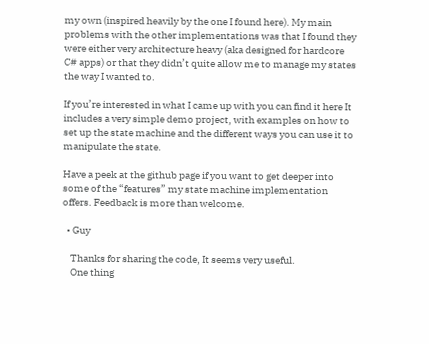my own (inspired heavily by the one I found here). My main problems with the other implementations was that I found they were either very architecture heavy (aka designed for hardcore C# apps) or that they didn’t quite allow me to manage my states the way I wanted to.

If you’re interested in what I came up with you can find it here It includes a very simple demo project, with examples on how to set up the state machine and the different ways you can use it to manipulate the state.

Have a peek at the github page if you want to get deeper into some of the “features” my state machine implementation offers. Feedback is more than welcome.

  • Guy

    Thanks for sharing the code, It seems very useful.
    One thing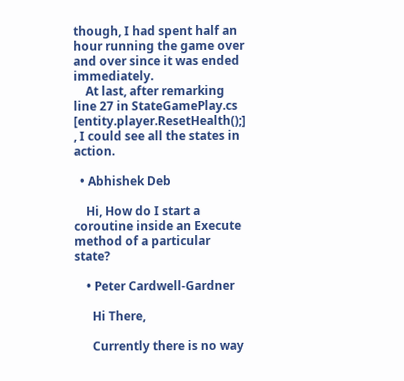though, I had spent half an hour running the game over and over since it was ended immediately.
    At last, after remarking line 27 in StateGamePlay.cs [entity.player.ResetHealth();] , I could see all the states in action.

  • Abhishek Deb

    Hi, How do I start a coroutine inside an Execute method of a particular state?

    • Peter Cardwell-Gardner

      Hi There,

      Currently there is no way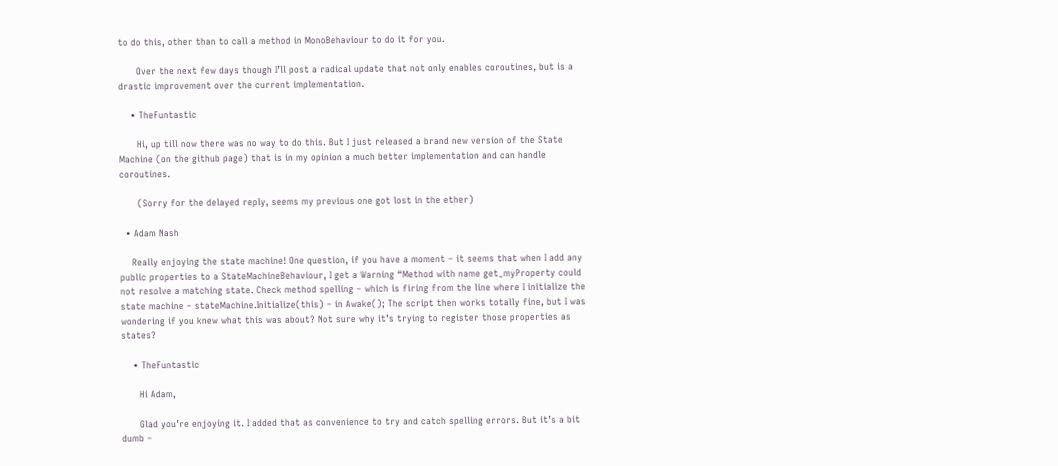to do this, other than to call a method in MonoBehaviour to do it for you.

      Over the next few days though I’ll post a radical update that not only enables coroutines, but is a drastic improvement over the current implementation.

    • TheFuntastic

      Hi, up till now there was no way to do this. But I just released a brand new version of the State Machine (on the github page) that is in my opinion a much better implementation and can handle coroutines.

      (Sorry for the delayed reply, seems my previous one got lost in the ether)

  • Adam Nash

    Really enjoying the state machine! One question, if you have a moment – it seems that when I add any public properties to a StateMachineBehaviour, I get a Warning “Method with name get_myProperty could not resolve a matching state. Check method spelling – which is firing from the line where I initialize the state machine – stateMachine.Initialize(this) – in Awake(); The script then works totally fine, but I was wondering if you knew what this was about? Not sure why it’s trying to register those properties as states?

    • TheFuntastic

      Hi Adam,

      Glad you’re enjoying it. I added that as convenience to try and catch spelling errors. But it’s a bit dumb –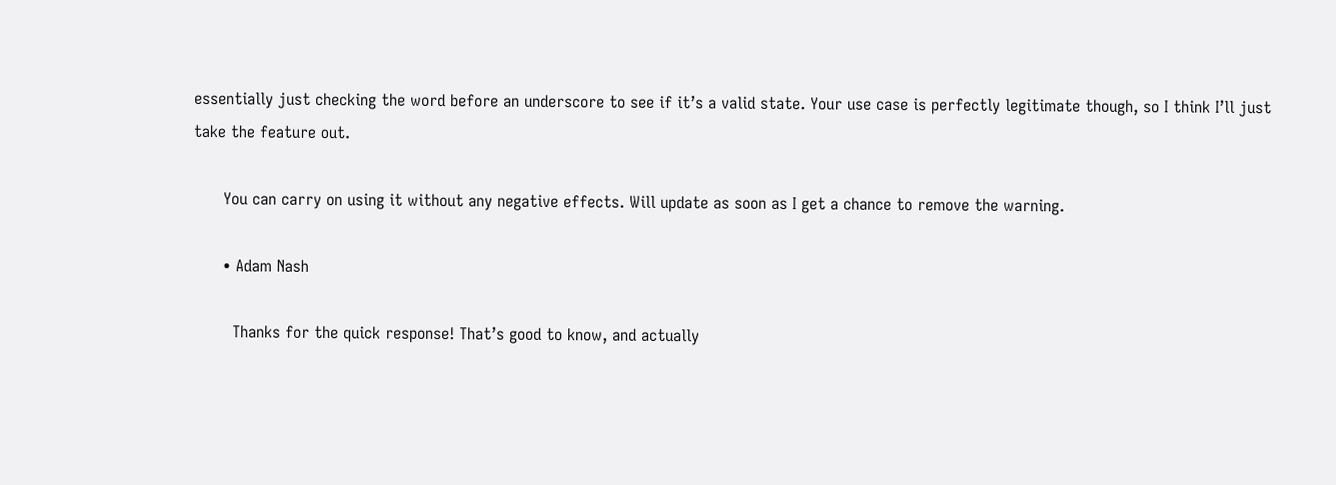essentially just checking the word before an underscore to see if it’s a valid state. Your use case is perfectly legitimate though, so I think I’ll just take the feature out.

      You can carry on using it without any negative effects. Will update as soon as I get a chance to remove the warning.

      • Adam Nash

        Thanks for the quick response! That’s good to know, and actually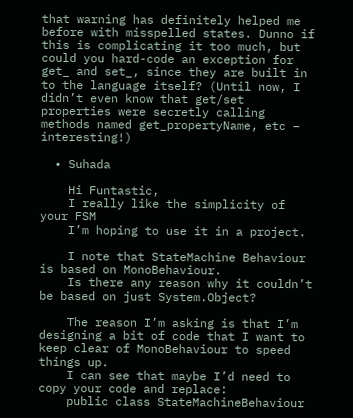that warning has definitely helped me before with misspelled states. Dunno if this is complicating it too much, but could you hard-code an exception for get_ and set_, since they are built in to the language itself? (Until now, I didn’t even know that get/set properties were secretly calling methods named get_propertyName, etc – interesting!)

  • Suhada

    Hi Funtastic,
    I really like the simplicity of your FSM
    I’m hoping to use it in a project.

    I note that StateMachine Behaviour is based on MonoBehaviour.
    Is there any reason why it couldn’t be based on just System.Object?

    The reason I’m asking is that I’m designing a bit of code that I want to keep clear of MonoBehaviour to speed things up.
    I can see that maybe I’d need to copy your code and replace:
    public class StateMachineBehaviour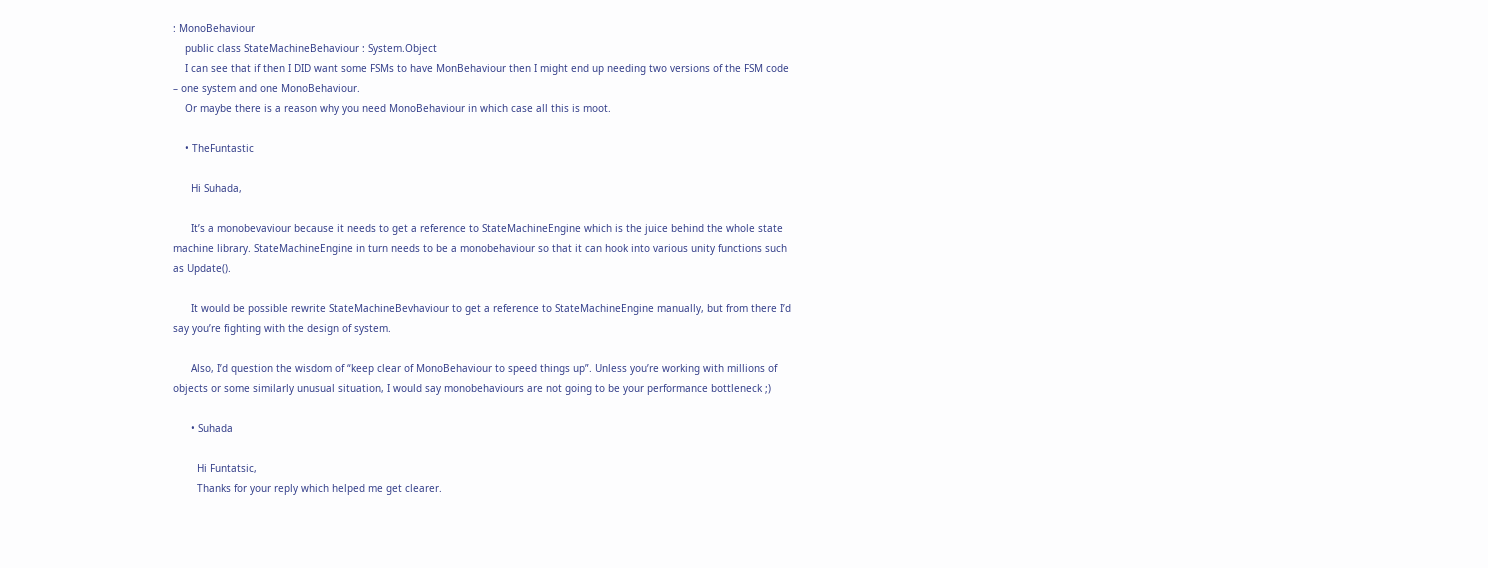: MonoBehaviour
    public class StateMachineBehaviour : System.Object
    I can see that if then I DID want some FSMs to have MonBehaviour then I might end up needing two versions of the FSM code – one system and one MonoBehaviour.
    Or maybe there is a reason why you need MonoBehaviour in which case all this is moot.

    • TheFuntastic

      Hi Suhada,

      It’s a monobevaviour because it needs to get a reference to StateMachineEngine which is the juice behind the whole state machine library. StateMachineEngine in turn needs to be a monobehaviour so that it can hook into various unity functions such as Update().

      It would be possible rewrite StateMachineBevhaviour to get a reference to StateMachineEngine manually, but from there I’d say you’re fighting with the design of system.

      Also, I’d question the wisdom of “keep clear of MonoBehaviour to speed things up”. Unless you’re working with millions of objects or some similarly unusual situation, I would say monobehaviours are not going to be your performance bottleneck ;)

      • Suhada

        Hi Funtatsic,
        Thanks for your reply which helped me get clearer.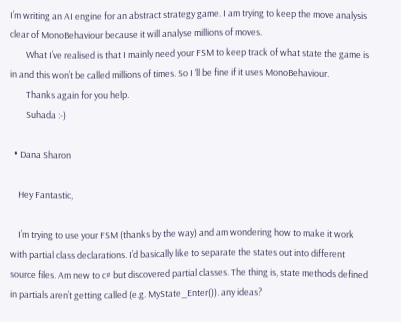I’m writing an AI engine for an abstract strategy game. I am trying to keep the move analysis clear of MonoBehaviour because it will analyse millions of moves.
        What I’ve realised is that I mainly need your FSM to keep track of what state the game is in and this won’t be called millions of times. So I ‘ll be fine if it uses MonoBehaviour.
        Thanks again for you help.
        Suhada :-)

  • Dana Sharon

    Hey Fantastic,

    I’m trying to use your FSM (thanks by the way) and am wondering how to make it work with partial class declarations. I’d basically like to separate the states out into different source files. Am new to c# but discovered partial classes. The thing is, state methods defined in partials aren’t getting called (e.g. MyState_Enter()). any ideas?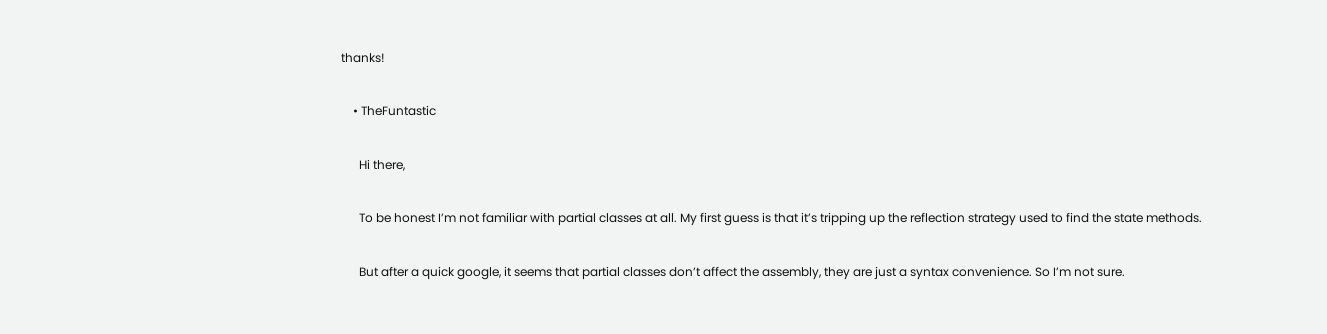thanks!

    • TheFuntastic

      Hi there,

      To be honest I’m not familiar with partial classes at all. My first guess is that it’s tripping up the reflection strategy used to find the state methods.

      But after a quick google, it seems that partial classes don’t affect the assembly, they are just a syntax convenience. So I’m not sure.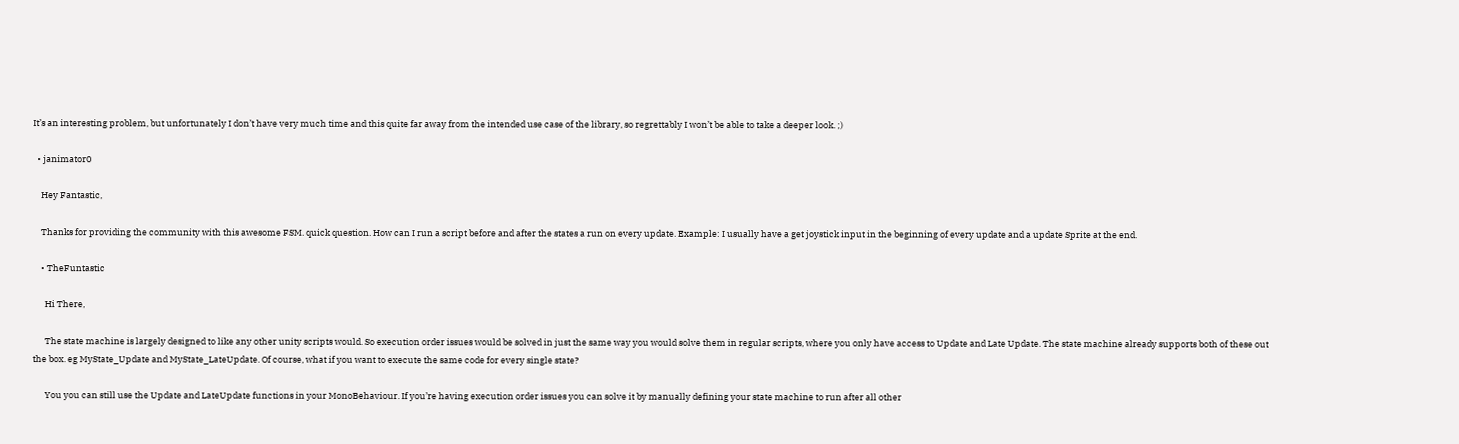It’s an interesting problem, but unfortunately I don’t have very much time and this quite far away from the intended use case of the library, so regrettably I won’t be able to take a deeper look. ;)

  • janimator0

    Hey Fantastic,

    Thanks for providing the community with this awesome FSM. quick question. How can I run a script before and after the states a run on every update. Example: I usually have a get joystick input in the beginning of every update and a update Sprite at the end.

    • TheFuntastic

      Hi There,

      The state machine is largely designed to like any other unity scripts would. So execution order issues would be solved in just the same way you would solve them in regular scripts, where you only have access to Update and Late Update. The state machine already supports both of these out the box. eg MyState_Update and MyState_LateUpdate. Of course, what if you want to execute the same code for every single state?

      You you can still use the Update and LateUpdate functions in your MonoBehaviour. If you’re having execution order issues you can solve it by manually defining your state machine to run after all other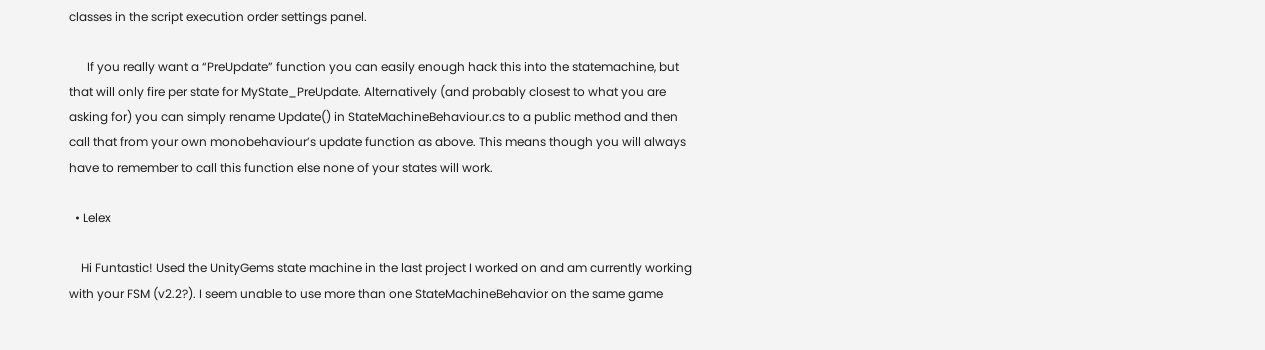classes in the script execution order settings panel.

      If you really want a “PreUpdate” function you can easily enough hack this into the statemachine, but that will only fire per state for MyState_PreUpdate. Alternatively (and probably closest to what you are asking for) you can simply rename Update() in StateMachineBehaviour.cs to a public method and then call that from your own monobehaviour’s update function as above. This means though you will always have to remember to call this function else none of your states will work.

  • Lelex

    Hi Funtastic! Used the UnityGems state machine in the last project I worked on and am currently working with your FSM (v2.2?). I seem unable to use more than one StateMachineBehavior on the same game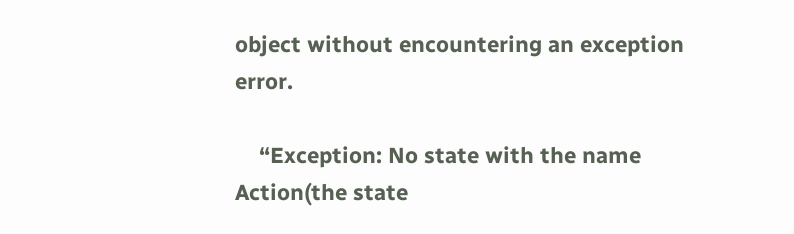object without encountering an exception error.

    “Exception: No state with the name Action(the state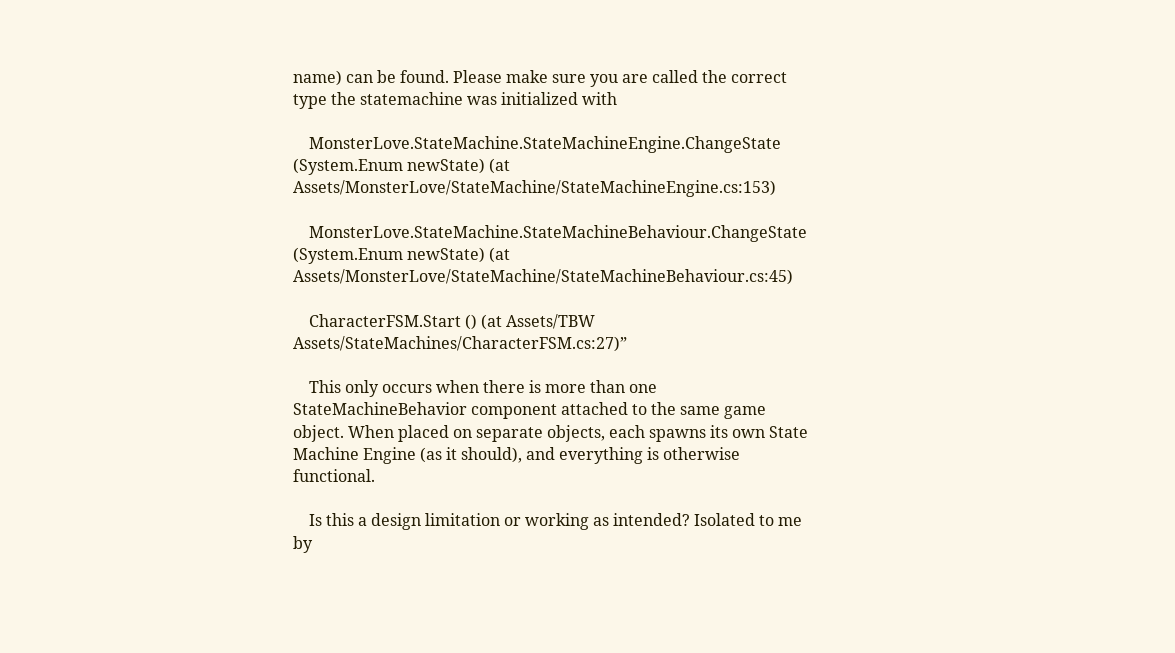name) can be found. Please make sure you are called the correct type the statemachine was initialized with

    MonsterLove.StateMachine.StateMachineEngine.ChangeState (System.Enum newState) (at Assets/MonsterLove/StateMachine/StateMachineEngine.cs:153)

    MonsterLove.StateMachine.StateMachineBehaviour.ChangeState (System.Enum newState) (at Assets/MonsterLove/StateMachine/StateMachineBehaviour.cs:45)

    CharacterFSM.Start () (at Assets/TBW Assets/StateMachines/CharacterFSM.cs:27)”

    This only occurs when there is more than one StateMachineBehavior component attached to the same game object. When placed on separate objects, each spawns its own State Machine Engine (as it should), and everything is otherwise functional.

    Is this a design limitation or working as intended? Isolated to me by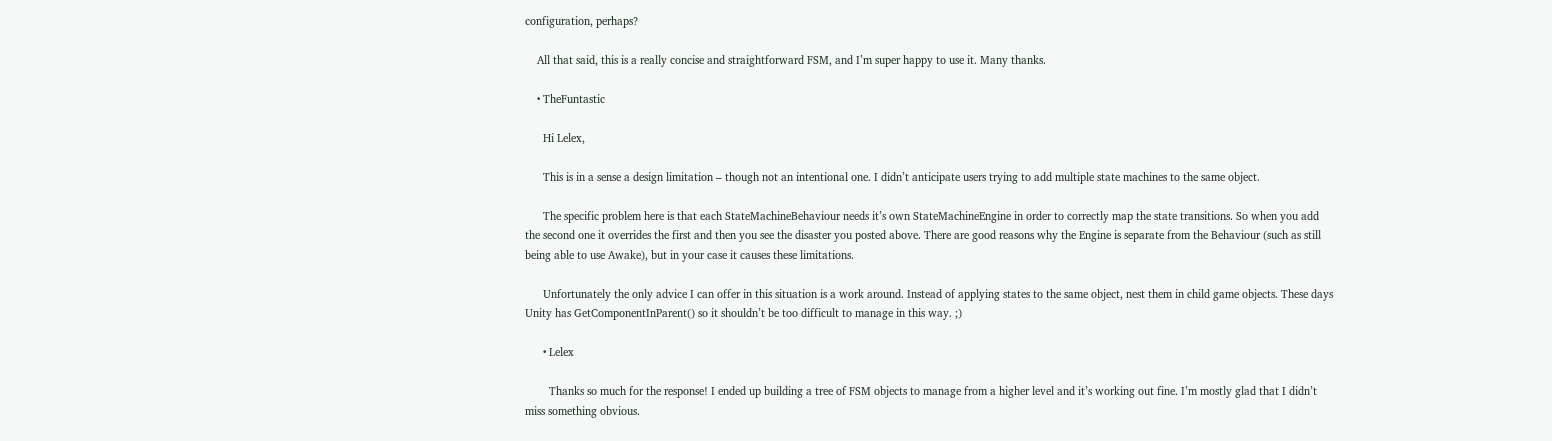configuration, perhaps?

    All that said, this is a really concise and straightforward FSM, and I’m super happy to use it. Many thanks.

    • TheFuntastic

      Hi Lelex,

      This is in a sense a design limitation – though not an intentional one. I didn’t anticipate users trying to add multiple state machines to the same object.

      The specific problem here is that each StateMachineBehaviour needs it’s own StateMachineEngine in order to correctly map the state transitions. So when you add the second one it overrides the first and then you see the disaster you posted above. There are good reasons why the Engine is separate from the Behaviour (such as still being able to use Awake), but in your case it causes these limitations.

      Unfortunately the only advice I can offer in this situation is a work around. Instead of applying states to the same object, nest them in child game objects. These days Unity has GetComponentInParent() so it shouldn’t be too difficult to manage in this way. ;)

      • Lelex

        Thanks so much for the response! I ended up building a tree of FSM objects to manage from a higher level and it’s working out fine. I’m mostly glad that I didn’t miss something obvious.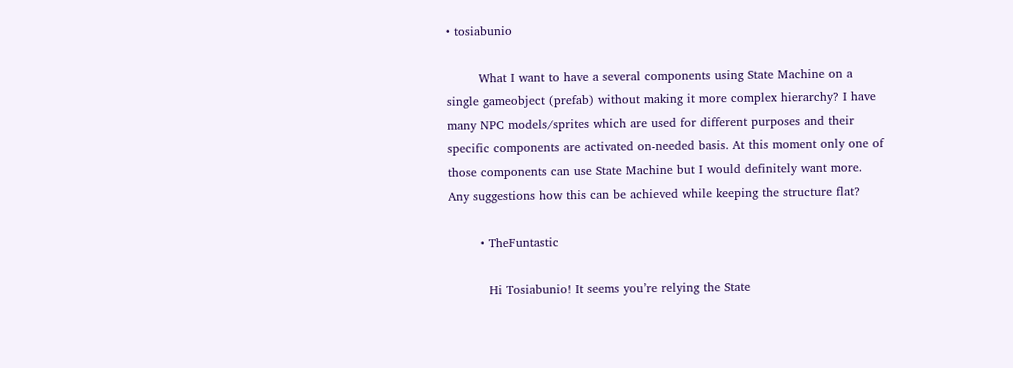• tosiabunio

        What I want to have a several components using State Machine on a single gameobject (prefab) without making it more complex hierarchy? I have many NPC models/sprites which are used for different purposes and their specific components are activated on-needed basis. At this moment only one of those components can use State Machine but I would definitely want more. Any suggestions how this can be achieved while keeping the structure flat?

        • TheFuntastic

          Hi Tosiabunio! It seems you’re relying the State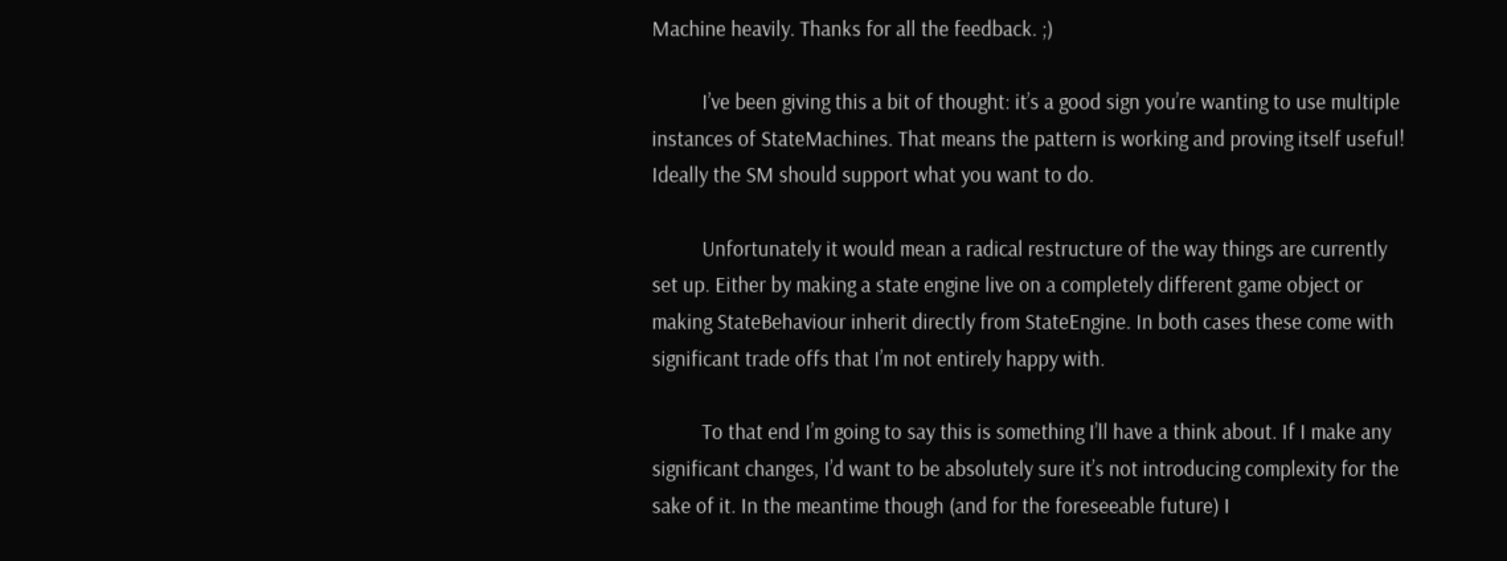Machine heavily. Thanks for all the feedback. ;)

          I’ve been giving this a bit of thought: it’s a good sign you’re wanting to use multiple instances of StateMachines. That means the pattern is working and proving itself useful! Ideally the SM should support what you want to do.

          Unfortunately it would mean a radical restructure of the way things are currently set up. Either by making a state engine live on a completely different game object or making StateBehaviour inherit directly from StateEngine. In both cases these come with significant trade offs that I’m not entirely happy with.

          To that end I’m going to say this is something I’ll have a think about. If I make any significant changes, I’d want to be absolutely sure it’s not introducing complexity for the sake of it. In the meantime though (and for the foreseeable future) I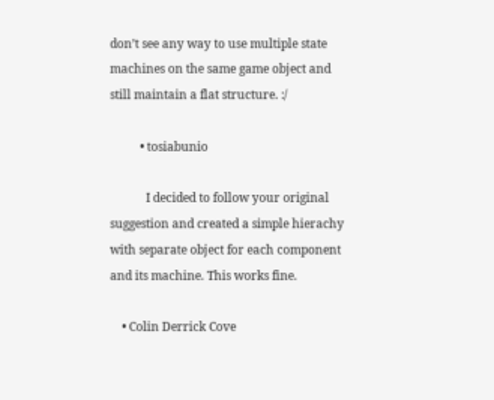don’t see any way to use multiple state machines on the same game object and still maintain a flat structure. :/

          • tosiabunio

            I decided to follow your original suggestion and created a simple hierachy with separate object for each component and its machine. This works fine.

    • Colin Derrick Cove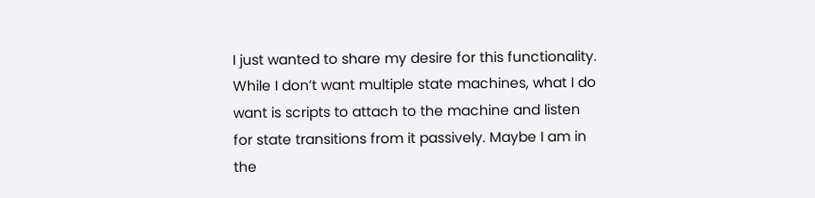I just wanted to share my desire for this functionality. While I don’t want multiple state machines, what I do want is scripts to attach to the machine and listen for state transitions from it passively. Maybe I am in the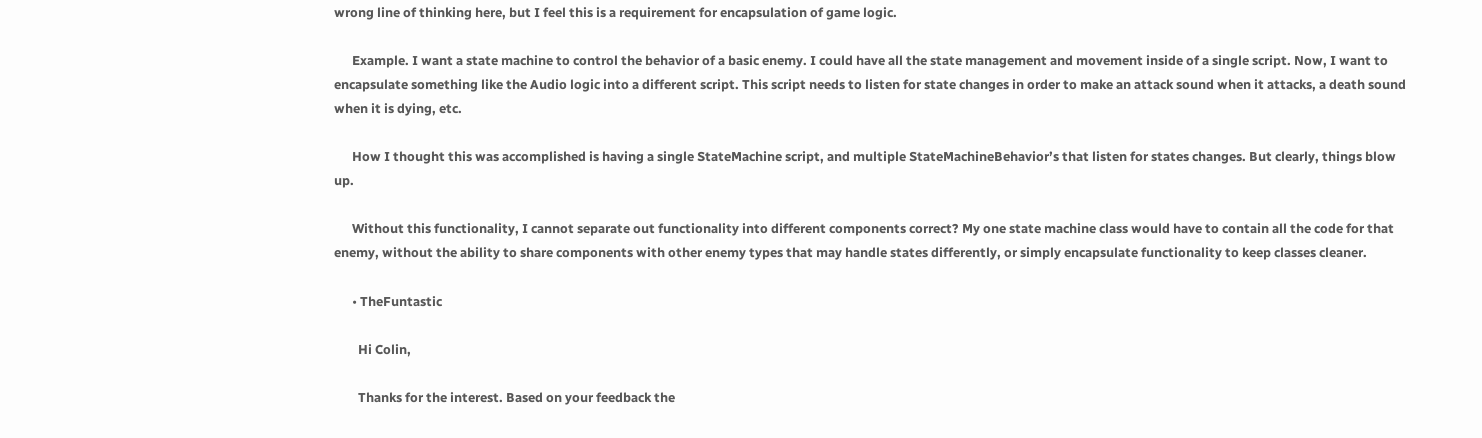wrong line of thinking here, but I feel this is a requirement for encapsulation of game logic.

      Example. I want a state machine to control the behavior of a basic enemy. I could have all the state management and movement inside of a single script. Now, I want to encapsulate something like the Audio logic into a different script. This script needs to listen for state changes in order to make an attack sound when it attacks, a death sound when it is dying, etc.

      How I thought this was accomplished is having a single StateMachine script, and multiple StateMachineBehavior’s that listen for states changes. But clearly, things blow up.

      Without this functionality, I cannot separate out functionality into different components correct? My one state machine class would have to contain all the code for that enemy, without the ability to share components with other enemy types that may handle states differently, or simply encapsulate functionality to keep classes cleaner.

      • TheFuntastic

        Hi Colin,

        Thanks for the interest. Based on your feedback the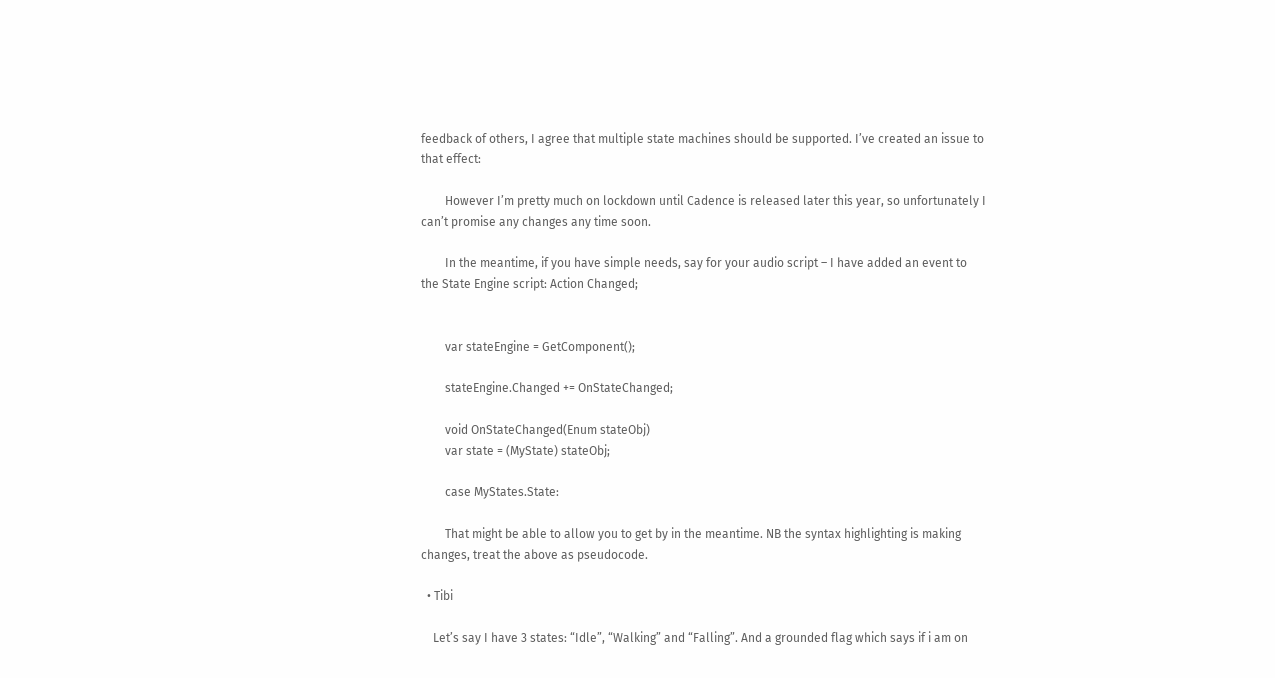feedback of others, I agree that multiple state machines should be supported. I’ve created an issue to that effect:

        However I’m pretty much on lockdown until Cadence is released later this year, so unfortunately I can’t promise any changes any time soon.

        In the meantime, if you have simple needs, say for your audio script – I have added an event to the State Engine script: Action Changed;


        var stateEngine = GetComponent();

        stateEngine.Changed += OnStateChanged;

        void OnStateChanged(Enum stateObj)
        var state = (MyState) stateObj;

        case MyStates.State:

        That might be able to allow you to get by in the meantime. NB the syntax highlighting is making changes, treat the above as pseudocode.

  • Tibi

    Let’s say I have 3 states: “Idle”, “Walking” and “Falling”. And a grounded flag which says if i am on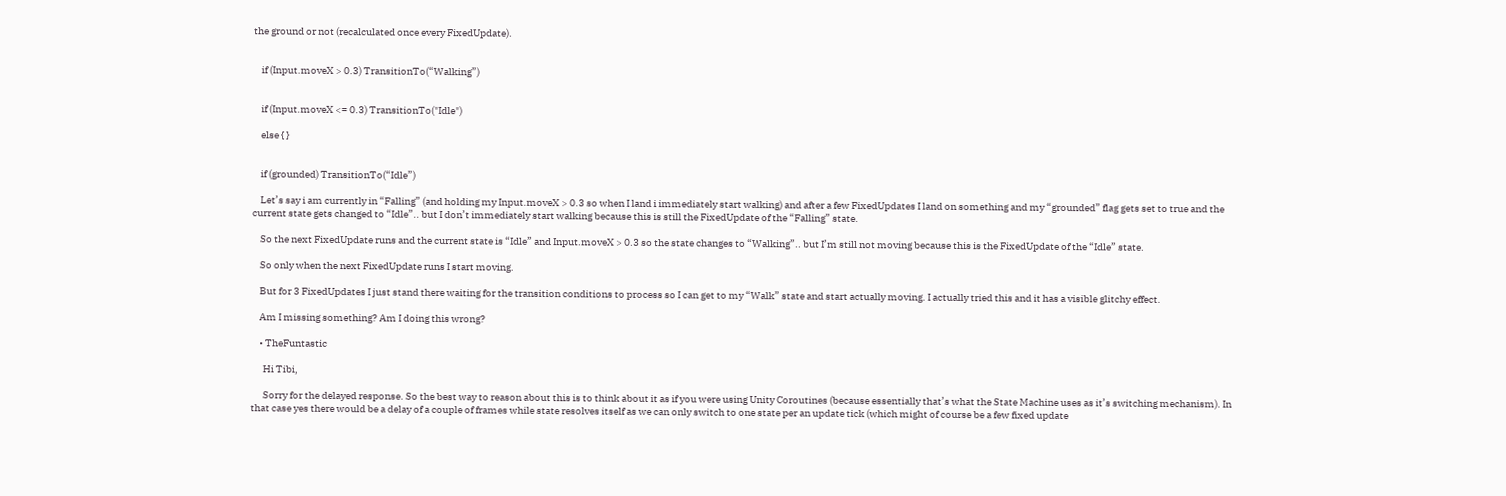the ground or not (recalculated once every FixedUpdate).


    if (Input.moveX > 0.3) TransitionTo(“Walking”)


    if (Input.moveX <= 0.3) TransitionTo("Idle")

    else { }


    if (grounded) TransitionTo(“Idle”)

    Let’s say i am currently in “Falling” (and holding my Input.moveX > 0.3 so when I land i immediately start walking) and after a few FixedUpdates I land on something and my “grounded” flag gets set to true and the current state gets changed to “Idle”.. but I don’t immediately start walking because this is still the FixedUpdate of the “Falling” state.

    So the next FixedUpdate runs and the current state is “Idle” and Input.moveX > 0.3 so the state changes to “Walking”.. but I’m still not moving because this is the FixedUpdate of the “Idle” state.

    So only when the next FixedUpdate runs I start moving.

    But for 3 FixedUpdates I just stand there waiting for the transition conditions to process so I can get to my “Walk” state and start actually moving. I actually tried this and it has a visible glitchy effect.

    Am I missing something? Am I doing this wrong?

    • TheFuntastic

      Hi Tibi,

      Sorry for the delayed response. So the best way to reason about this is to think about it as if you were using Unity Coroutines (because essentially that’s what the State Machine uses as it’s switching mechanism). In that case yes there would be a delay of a couple of frames while state resolves itself as we can only switch to one state per an update tick (which might of course be a few fixed update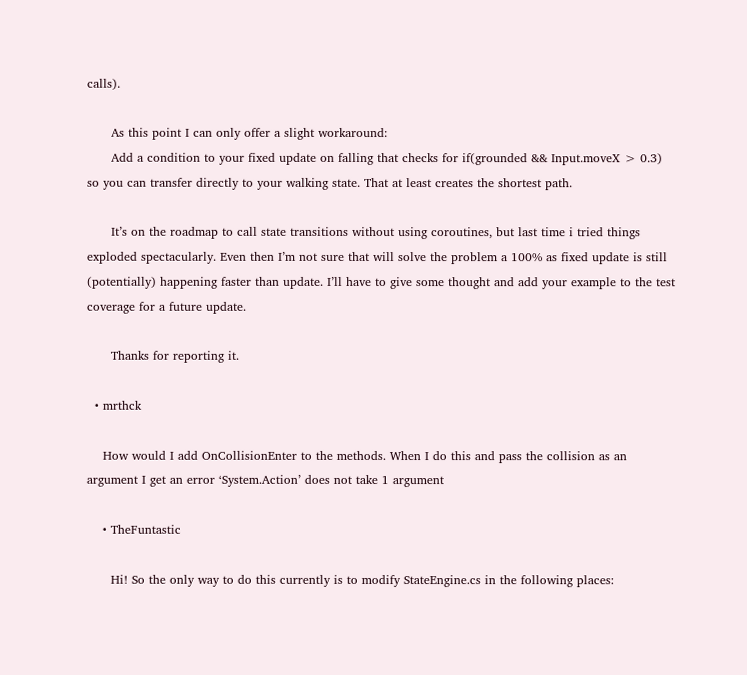calls).

      As this point I can only offer a slight workaround:
      Add a condition to your fixed update on falling that checks for if(grounded && Input.moveX > 0.3) so you can transfer directly to your walking state. That at least creates the shortest path.

      It’s on the roadmap to call state transitions without using coroutines, but last time i tried things exploded spectacularly. Even then I’m not sure that will solve the problem a 100% as fixed update is still (potentially) happening faster than update. I’ll have to give some thought and add your example to the test coverage for a future update.

      Thanks for reporting it.

  • mrthck

    How would I add OnCollisionEnter to the methods. When I do this and pass the collision as an argument I get an error ‘System.Action’ does not take 1 argument

    • TheFuntastic

      Hi! So the only way to do this currently is to modify StateEngine.cs in the following places: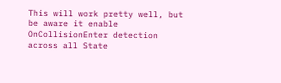This will work pretty well, but be aware it enable OnCollisionEnter detection across all State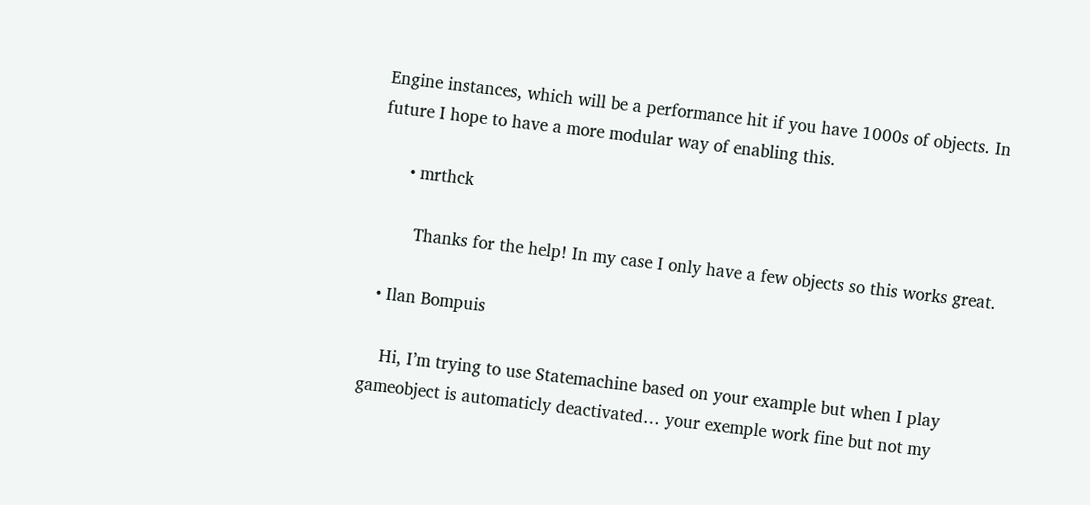Engine instances, which will be a performance hit if you have 1000s of objects. In future I hope to have a more modular way of enabling this.

      • mrthck

        Thanks for the help! In my case I only have a few objects so this works great.

  • Ilan Bompuis

    Hi, I’m trying to use Statemachine based on your example but when I play gameobject is automaticly deactivated… your exemple work fine but not my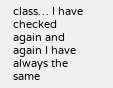class… I have checked again and again I have always the same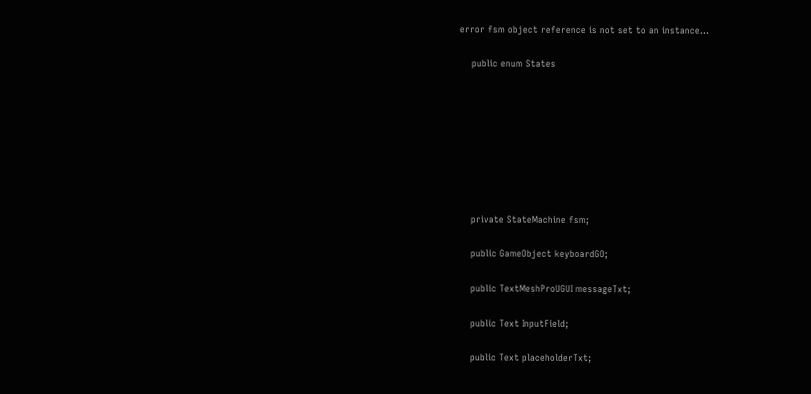error fsm object reference is not set to an instance…

    public enum States








    private StateMachine fsm;

    public GameObject keyboardGO;

    public TextMeshProUGUI messageTxt;

    public Text InputField;

    public Text placeholderTxt;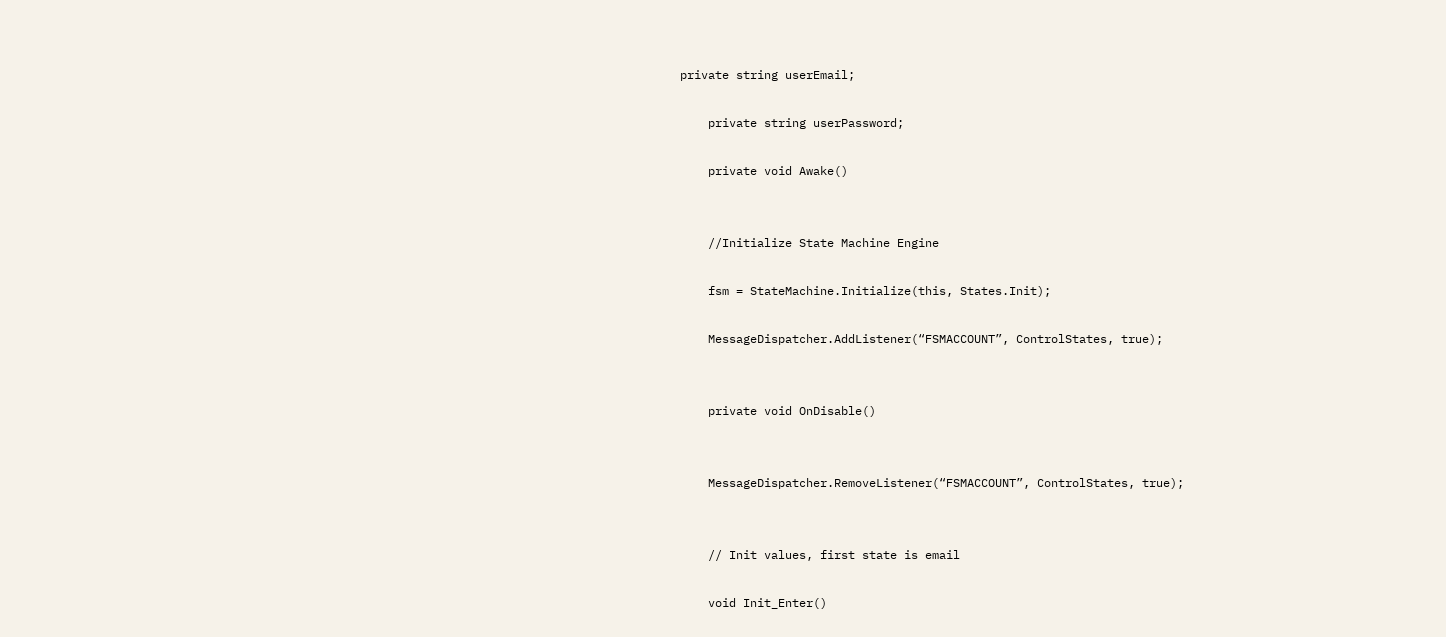private string userEmail;

    private string userPassword;

    private void Awake()


    //Initialize State Machine Engine

    fsm = StateMachine.Initialize(this, States.Init);

    MessageDispatcher.AddListener(“FSMACCOUNT”, ControlStates, true);


    private void OnDisable()


    MessageDispatcher.RemoveListener(“FSMACCOUNT”, ControlStates, true);


    // Init values, first state is email

    void Init_Enter()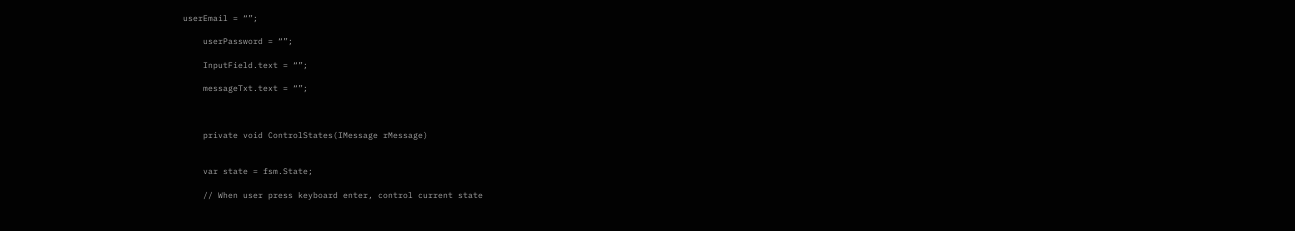userEmail = “”;

    userPassword = “”;

    InputField.text = “”;

    messageTxt.text = “”;



    private void ControlStates(IMessage rMessage)


    var state = fsm.State;

    // When user press keyboard enter, control current state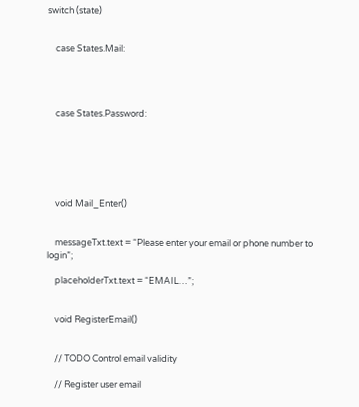switch (state)


    case States.Mail:




    case States.Password:






    void Mail_Enter()


    messageTxt.text = “Please enter your email or phone number to login”;

    placeholderTxt.text = “EMAIL…”;


    void RegisterEmail()


    // TODO Control email validity

    // Register user email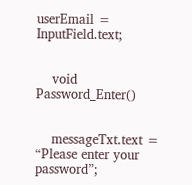userEmail = InputField.text;


    void Password_Enter()


    messageTxt.text = “Please enter your password”;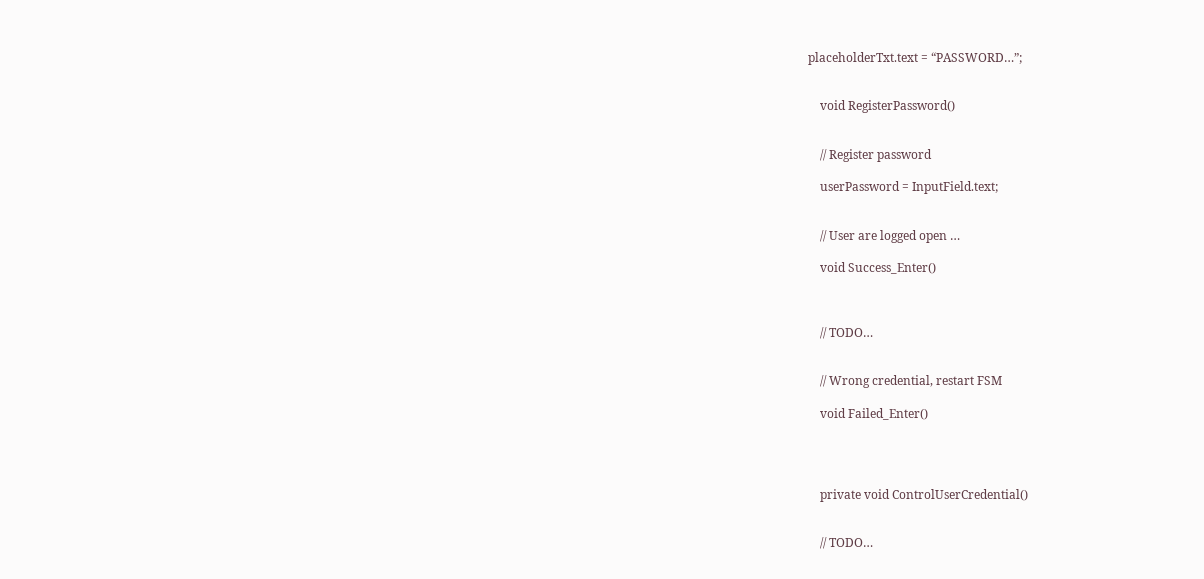placeholderTxt.text = “PASSWORD…”;


    void RegisterPassword()


    // Register password

    userPassword = InputField.text;


    // User are logged open …

    void Success_Enter()



    // TODO…


    // Wrong credential, restart FSM

    void Failed_Enter()




    private void ControlUserCredential()


    // TODO…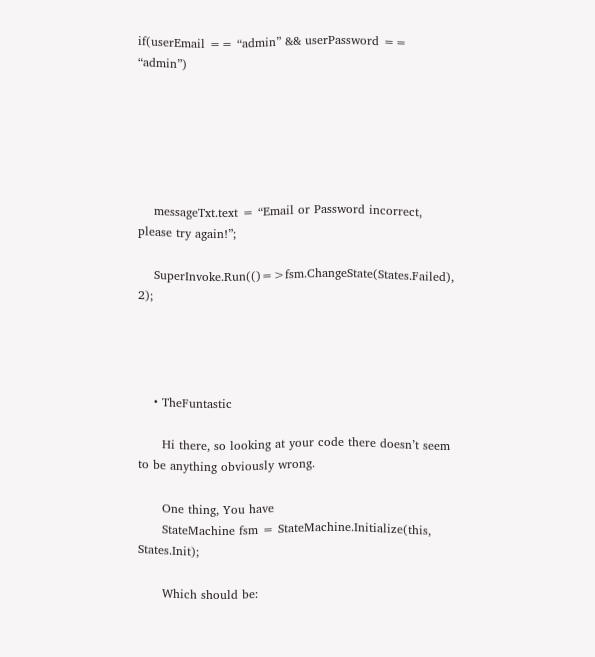if(userEmail == “admin” && userPassword == “admin”)






    messageTxt.text = “Email or Password incorrect, please try again!”;

    SuperInvoke.Run(()=>fsm.ChangeState(States.Failed), 2);




    • TheFuntastic

      Hi there, so looking at your code there doesn’t seem to be anything obviously wrong.

      One thing, You have
      StateMachine fsm = StateMachine.Initialize(this, States.Init);

      Which should be: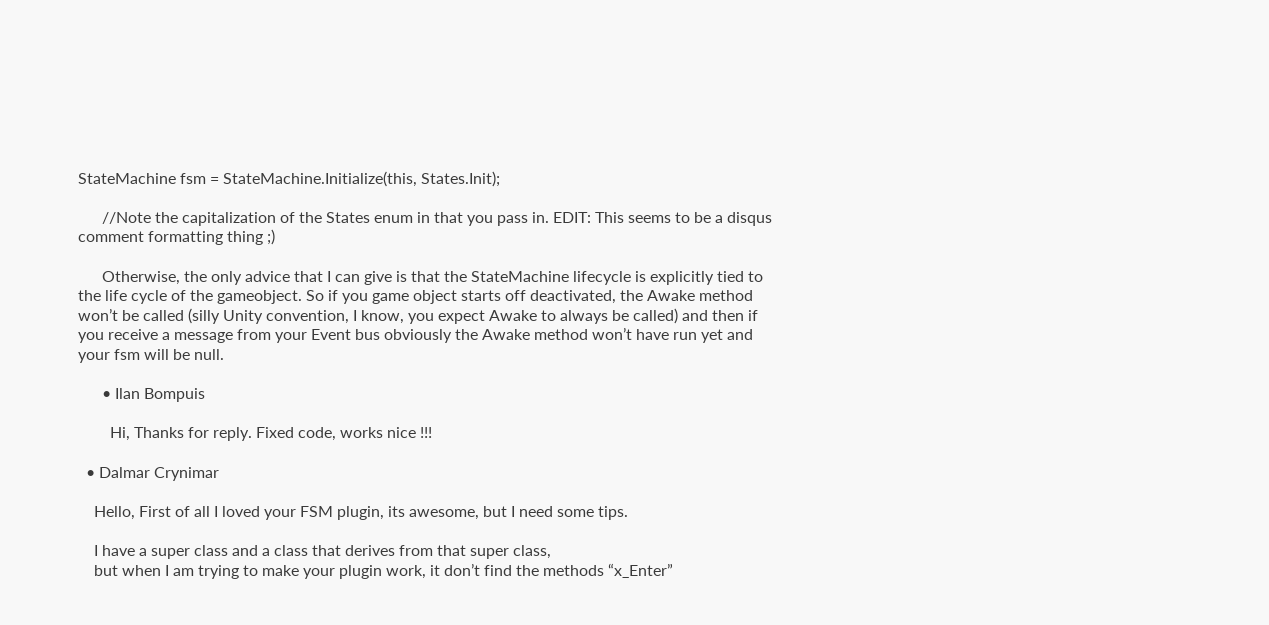StateMachine fsm = StateMachine.Initialize(this, States.Init);

      //Note the capitalization of the States enum in that you pass in. EDIT: This seems to be a disqus comment formatting thing ;)

      Otherwise, the only advice that I can give is that the StateMachine lifecycle is explicitly tied to the life cycle of the gameobject. So if you game object starts off deactivated, the Awake method won’t be called (silly Unity convention, I know, you expect Awake to always be called) and then if you receive a message from your Event bus obviously the Awake method won’t have run yet and your fsm will be null.

      • Ilan Bompuis

        Hi, Thanks for reply. Fixed code, works nice !!!

  • Dalmar Crynimar

    Hello, First of all I loved your FSM plugin, its awesome, but I need some tips.

    I have a super class and a class that derives from that super class,
    but when I am trying to make your plugin work, it don’t find the methods “x_Enter”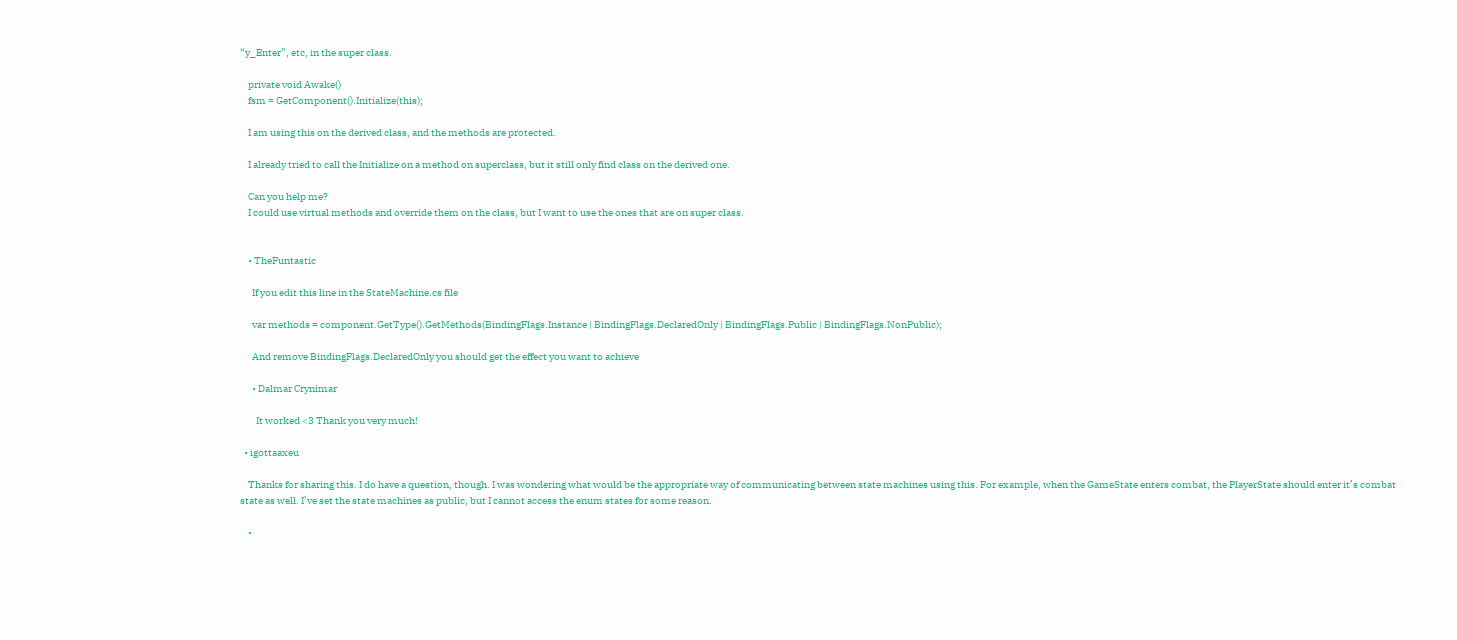“y_Enter”, etc, in the super class.

    private void Awake()
    fsm = GetComponent().Initialize(this);

    I am using this on the derived class, and the methods are protected.

    I already tried to call the Initialize on a method on superclass, but it still only find class on the derived one.

    Can you help me?
    I could use virtual methods and override them on the class, but I want to use the ones that are on super class.


    • TheFuntastic

      If you edit this line in the StateMachine.cs file

      var methods = component.GetType().GetMethods(BindingFlags.Instance | BindingFlags.DeclaredOnly | BindingFlags.Public | BindingFlags.NonPublic);

      And remove BindingFlags.DeclaredOnly you should get the effect you want to achieve

      • Dalmar Crynimar

        It worked <3 Thank you very much!

  • igottaaxeu

    Thanks for sharing this. I do have a question, though. I was wondering what would be the appropriate way of communicating between state machines using this. For example, when the GameState enters combat, the PlayerState should enter it’s combat state as well. I’ve set the state machines as public, but I cannot access the enum states for some reason.

    •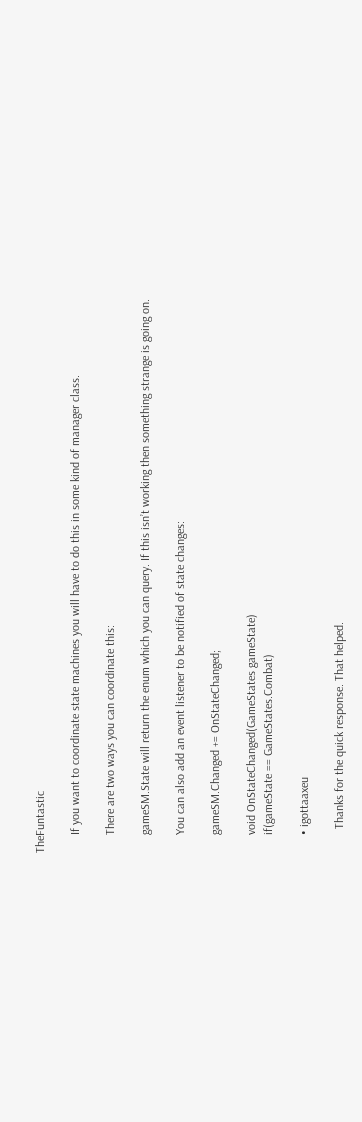TheFuntastic

      If you want to coordinate state machines you will have to do this in some kind of manager class.

      There are two ways you can coordinate this:

      gameSM.State will return the enum which you can query. If this isn’t working then something strange is going on.

      You can also add an event listener to be notified of state changes:

      gameSM.Changed += OnStateChanged;

      void OnStateChanged(GameStates gameState)
      if(gameState == GameStates.Combat)

      • igottaaxeu

        Thanks for the quick response. That helped.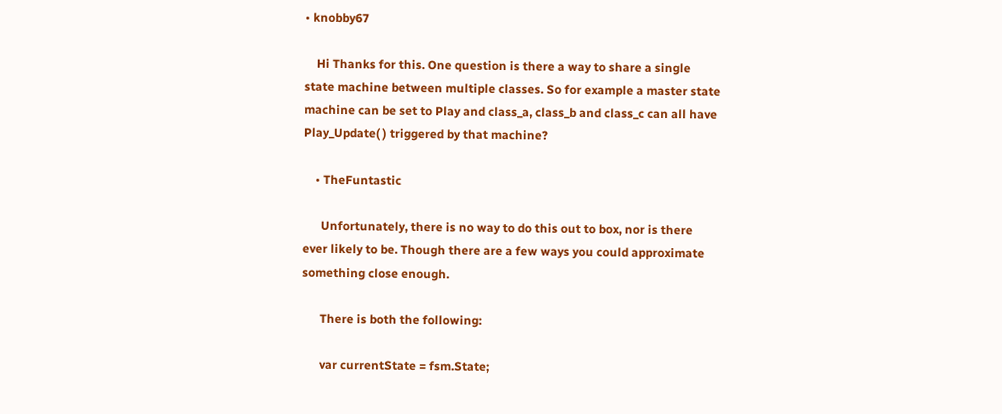• knobby67

    Hi Thanks for this. One question is there a way to share a single state machine between multiple classes. So for example a master state machine can be set to Play and class_a, class_b and class_c can all have Play_Update( ) triggered by that machine?

    • TheFuntastic

      Unfortunately, there is no way to do this out to box, nor is there ever likely to be. Though there are a few ways you could approximate something close enough.

      There is both the following:

      var currentState = fsm.State;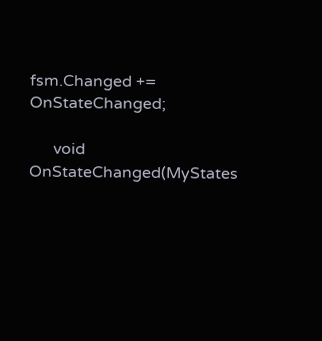fsm.Changed += OnStateChanged;

      void OnStateChanged(MyStates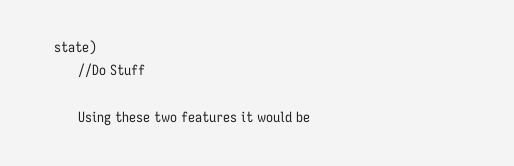state)
      //Do Stuff

      Using these two features it would be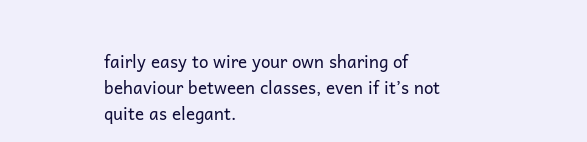fairly easy to wire your own sharing of behaviour between classes, even if it’s not quite as elegant.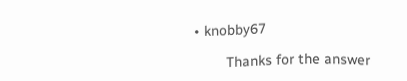• knobby67

        Thanks for the answer